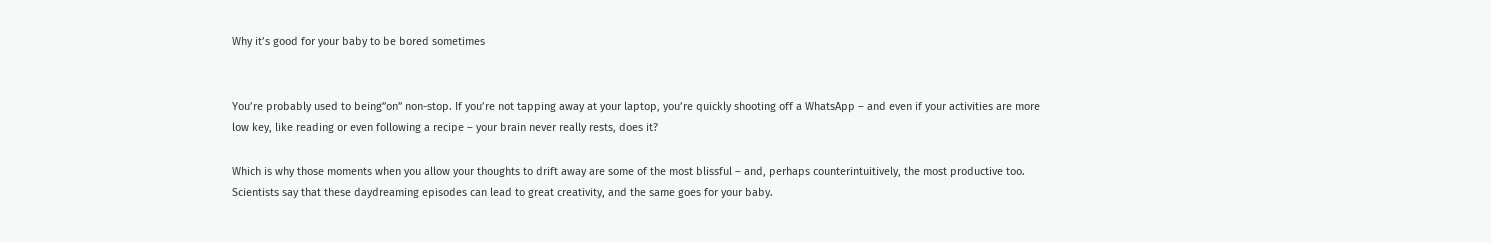Why it’s good for your baby to be bored sometimes


You’re probably used to being”on” non-stop. If you’re not tapping away at your laptop, you’re quickly shooting off a WhatsApp – and even if your activities are more low key, like reading or even following a recipe – your brain never really rests, does it?

Which is why those moments when you allow your thoughts to drift away are some of the most blissful – and, perhaps counterintuitively, the most productive too. Scientists say that these daydreaming episodes can lead to great creativity, and the same goes for your baby.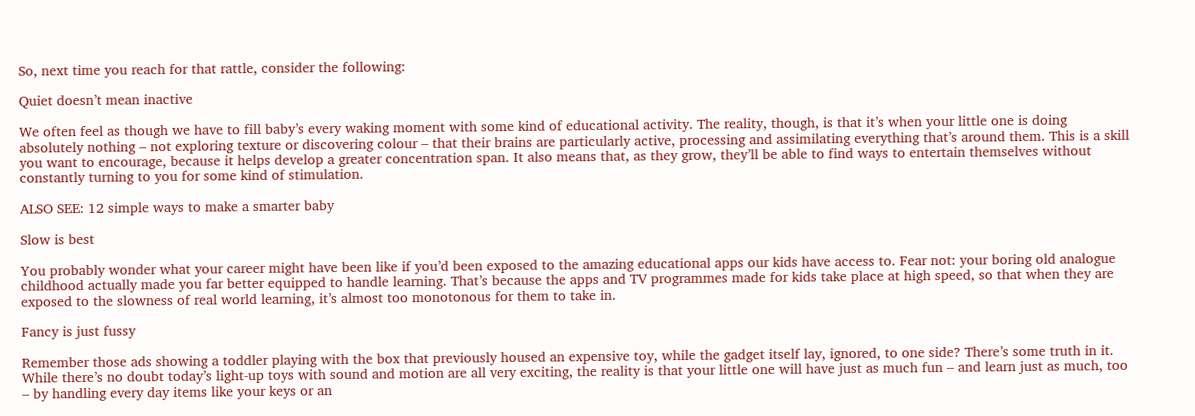So, next time you reach for that rattle, consider the following:

Quiet doesn’t mean inactive

We often feel as though we have to fill baby’s every waking moment with some kind of educational activity. The reality, though, is that it’s when your little one is doing absolutely nothing – not exploring texture or discovering colour – that their brains are particularly active, processing and assimilating everything that’s around them. This is a skill you want to encourage, because it helps develop a greater concentration span. It also means that, as they grow, they’ll be able to find ways to entertain themselves without constantly turning to you for some kind of stimulation.

ALSO SEE: 12 simple ways to make a smarter baby

Slow is best

You probably wonder what your career might have been like if you’d been exposed to the amazing educational apps our kids have access to. Fear not: your boring old analogue childhood actually made you far better equipped to handle learning. That’s because the apps and TV programmes made for kids take place at high speed, so that when they are exposed to the slowness of real world learning, it’s almost too monotonous for them to take in.

Fancy is just fussy

Remember those ads showing a toddler playing with the box that previously housed an expensive toy, while the gadget itself lay, ignored, to one side? There’s some truth in it. While there’s no doubt today’s light-up toys with sound and motion are all very exciting, the reality is that your little one will have just as much fun – and learn just as much, too – by handling every day items like your keys or an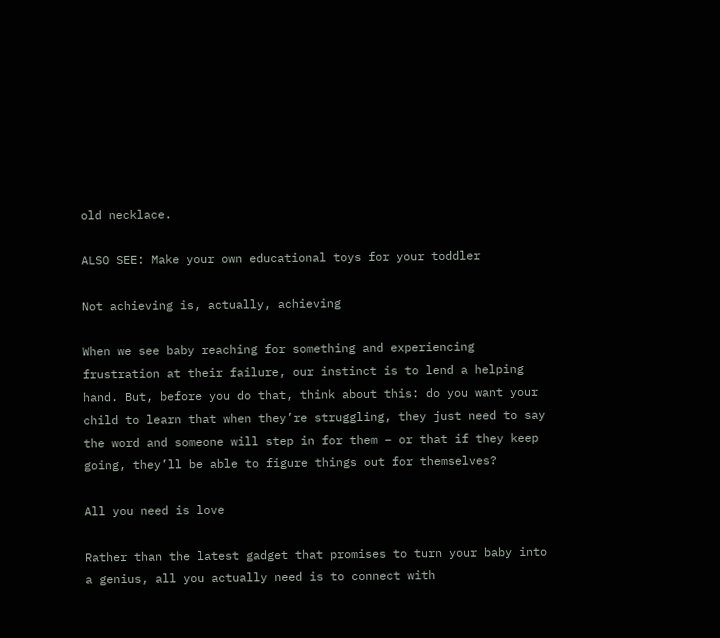old necklace.

ALSO SEE: Make your own educational toys for your toddler

Not achieving is, actually, achieving

When we see baby reaching for something and experiencing frustration at their failure, our instinct is to lend a helping hand. But, before you do that, think about this: do you want your child to learn that when they’re struggling, they just need to say the word and someone will step in for them – or that if they keep going, they’ll be able to figure things out for themselves?

All you need is love

Rather than the latest gadget that promises to turn your baby into a genius, all you actually need is to connect with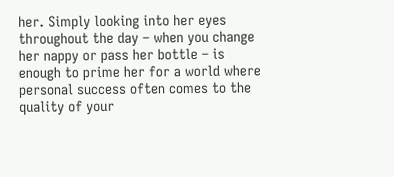her. Simply looking into her eyes throughout the day – when you change her nappy or pass her bottle – is enough to prime her for a world where personal success often comes to the quality of your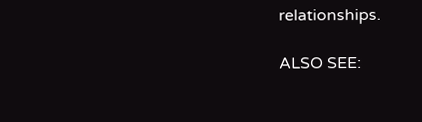relationships.

ALSO SEE: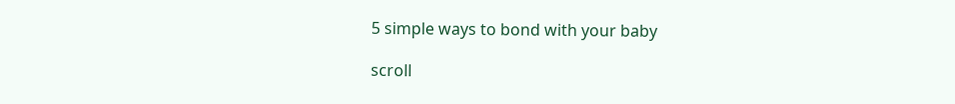5 simple ways to bond with your baby

scroll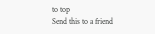to top
Send this to a friend